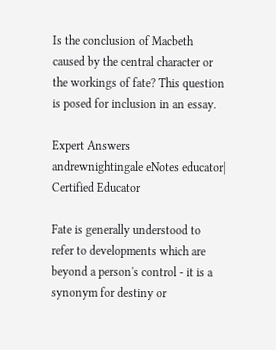Is the conclusion of Macbeth caused by the central character or the workings of fate? This question is posed for inclusion in an essay.

Expert Answers
andrewnightingale eNotes educator| Certified Educator

Fate is generally understood to refer to developments which are beyond a person's control - it is a synonym for destiny or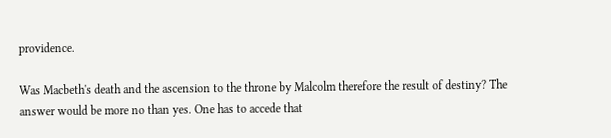providence.

Was Macbeth's death and the ascension to the throne by Malcolm therefore the result of destiny? The answer would be more no than yes. One has to accede that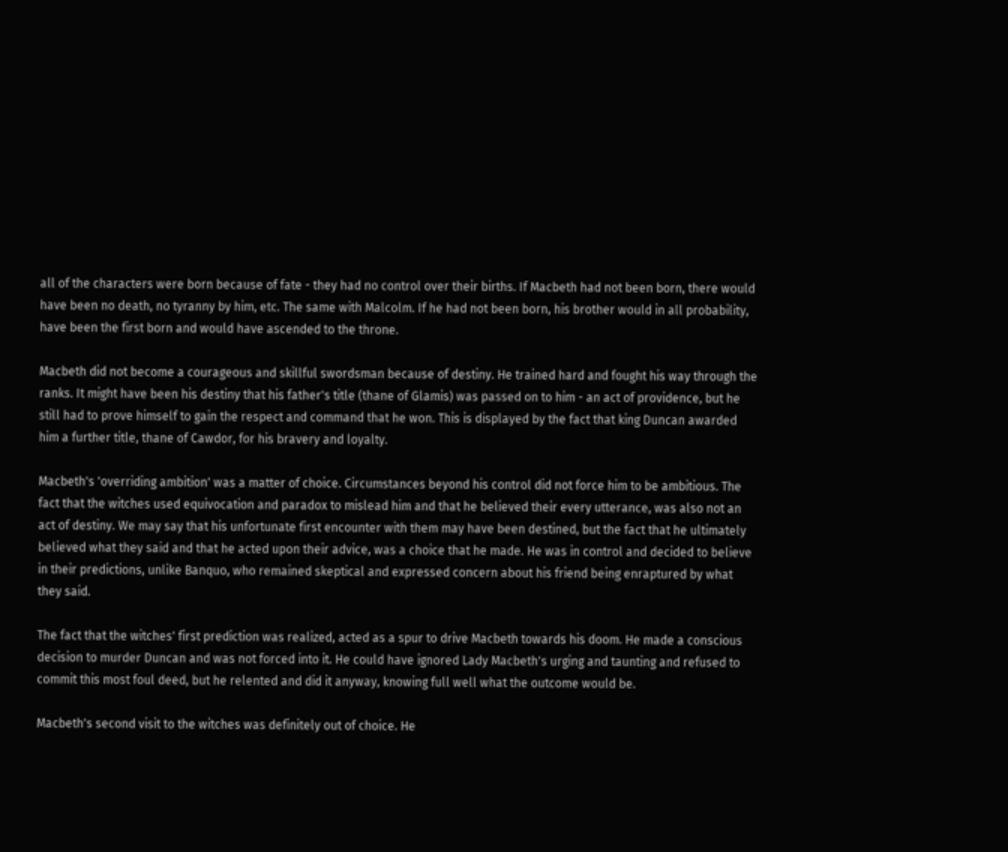all of the characters were born because of fate - they had no control over their births. If Macbeth had not been born, there would have been no death, no tyranny by him, etc. The same with Malcolm. If he had not been born, his brother would in all probability, have been the first born and would have ascended to the throne.

Macbeth did not become a courageous and skillful swordsman because of destiny. He trained hard and fought his way through the ranks. It might have been his destiny that his father's title (thane of Glamis) was passed on to him - an act of providence, but he still had to prove himself to gain the respect and command that he won. This is displayed by the fact that king Duncan awarded him a further title, thane of Cawdor, for his bravery and loyalty.

Macbeth's 'overriding ambition' was a matter of choice. Circumstances beyond his control did not force him to be ambitious. The fact that the witches used equivocation and paradox to mislead him and that he believed their every utterance, was also not an act of destiny. We may say that his unfortunate first encounter with them may have been destined, but the fact that he ultimately believed what they said and that he acted upon their advice, was a choice that he made. He was in control and decided to believe in their predictions, unlike Banquo, who remained skeptical and expressed concern about his friend being enraptured by what they said.

The fact that the witches' first prediction was realized, acted as a spur to drive Macbeth towards his doom. He made a conscious decision to murder Duncan and was not forced into it. He could have ignored Lady Macbeth's urging and taunting and refused to commit this most foul deed, but he relented and did it anyway, knowing full well what the outcome would be.

Macbeth's second visit to the witches was definitely out of choice. He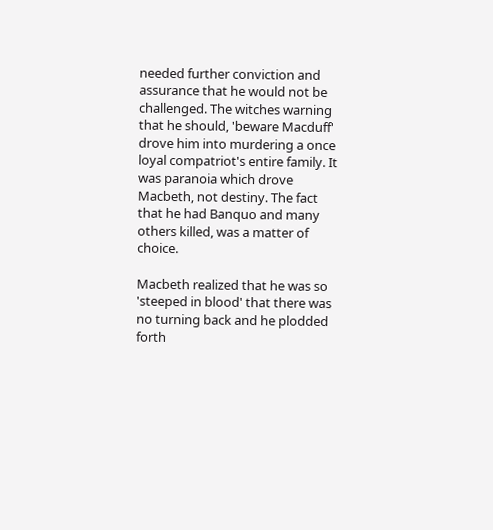needed further conviction and assurance that he would not be challenged. The witches warning that he should, 'beware Macduff' drove him into murdering a once loyal compatriot's entire family. It was paranoia which drove Macbeth, not destiny. The fact that he had Banquo and many others killed, was a matter of choice.

Macbeth realized that he was so 'steeped in blood' that there was no turning back and he plodded forth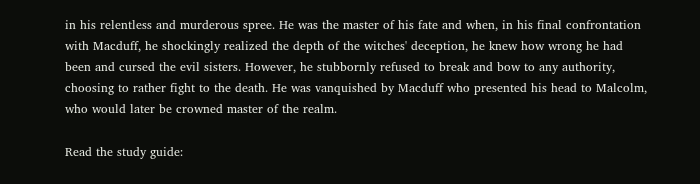in his relentless and murderous spree. He was the master of his fate and when, in his final confrontation with Macduff, he shockingly realized the depth of the witches' deception, he knew how wrong he had been and cursed the evil sisters. However, he stubbornly refused to break and bow to any authority, choosing to rather fight to the death. He was vanquished by Macduff who presented his head to Malcolm, who would later be crowned master of the realm.

Read the study guide: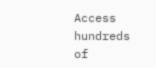Access hundreds of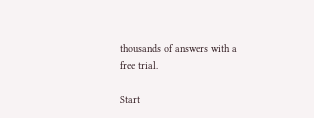thousands of answers with a free trial.

Start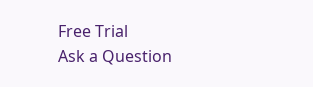Free Trial
Ask a Question